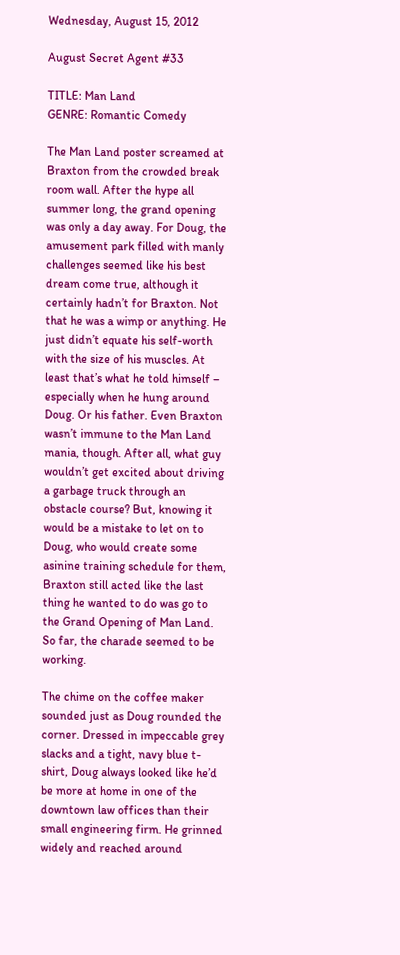Wednesday, August 15, 2012

August Secret Agent #33

TITLE: Man Land
GENRE: Romantic Comedy

The Man Land poster screamed at Braxton from the crowded break room wall. After the hype all summer long, the grand opening was only a day away. For Doug, the amusement park filled with manly challenges seemed like his best dream come true, although it certainly hadn’t for Braxton. Not that he was a wimp or anything. He just didn’t equate his self-worth with the size of his muscles. At least that’s what he told himself – especially when he hung around Doug. Or his father. Even Braxton wasn’t immune to the Man Land mania, though. After all, what guy wouldn’t get excited about driving a garbage truck through an obstacle course? But, knowing it would be a mistake to let on to Doug, who would create some asinine training schedule for them, Braxton still acted like the last thing he wanted to do was go to the Grand Opening of Man Land. So far, the charade seemed to be working.

The chime on the coffee maker sounded just as Doug rounded the corner. Dressed in impeccable grey slacks and a tight, navy blue t-shirt, Doug always looked like he’d be more at home in one of the downtown law offices than their small engineering firm. He grinned widely and reached around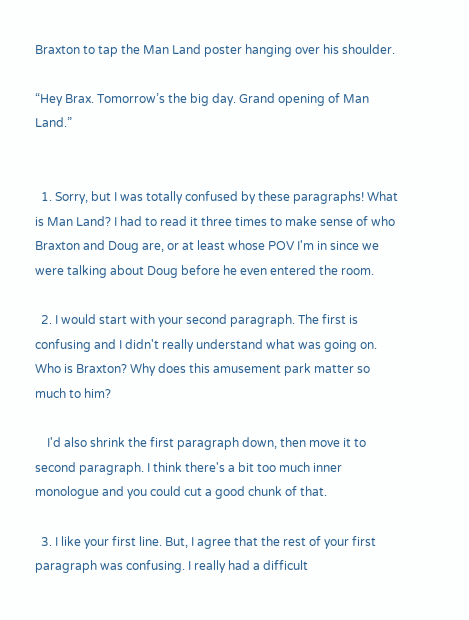Braxton to tap the Man Land poster hanging over his shoulder.

“Hey Brax. Tomorrow’s the big day. Grand opening of Man Land.”


  1. Sorry, but I was totally confused by these paragraphs! What is Man Land? I had to read it three times to make sense of who Braxton and Doug are, or at least whose POV I'm in since we were talking about Doug before he even entered the room.

  2. I would start with your second paragraph. The first is confusing and I didn't really understand what was going on. Who is Braxton? Why does this amusement park matter so much to him?

    I'd also shrink the first paragraph down, then move it to second paragraph. I think there's a bit too much inner monologue and you could cut a good chunk of that.

  3. I like your first line. But, I agree that the rest of your first paragraph was confusing. I really had a difficult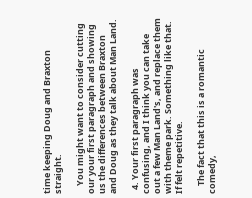time keeping Doug and Braxton straight.

    You might want to consider cutting our your first paragraph and showing us the differences between Braxton and Doug as they talk about Man Land.

  4. Your first paragraph was confusing, and I think you can take out a few Man Land's, and replace them with theme park. Something like that. If felt repetitive.

    The fact that this is a romantic comedy,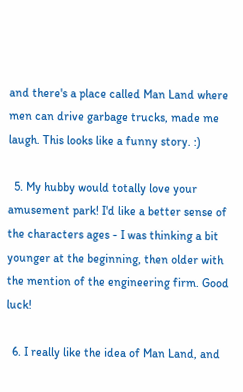and there's a place called Man Land where men can drive garbage trucks, made me laugh. This looks like a funny story. :)

  5. My hubby would totally love your amusement park! I'd like a better sense of the characters ages - I was thinking a bit younger at the beginning, then older with the mention of the engineering firm. Good luck!

  6. I really like the idea of Man Land, and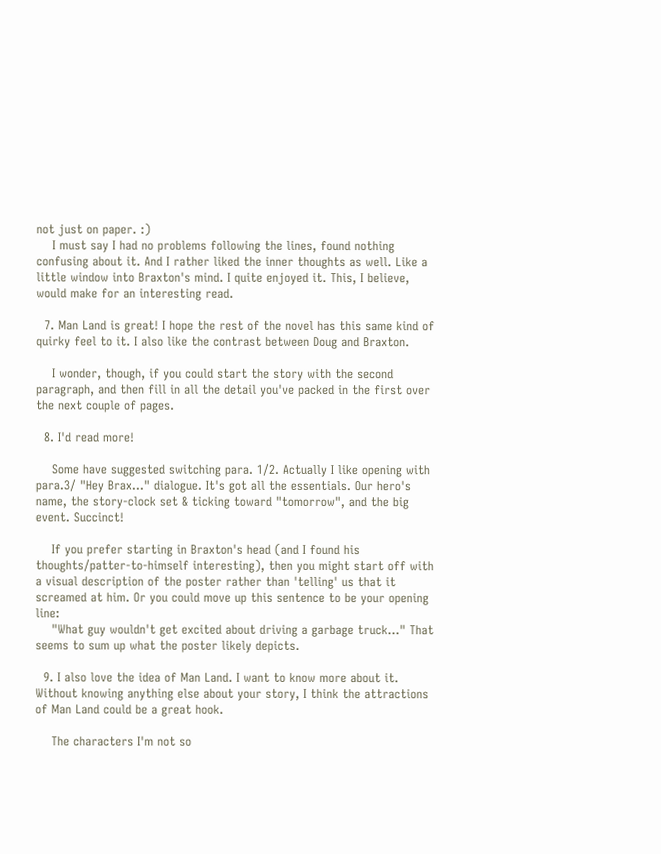not just on paper. :)
    I must say I had no problems following the lines, found nothing confusing about it. And I rather liked the inner thoughts as well. Like a little window into Braxton's mind. I quite enjoyed it. This, I believe, would make for an interesting read.

  7. Man Land is great! I hope the rest of the novel has this same kind of quirky feel to it. I also like the contrast between Doug and Braxton.

    I wonder, though, if you could start the story with the second paragraph, and then fill in all the detail you've packed in the first over the next couple of pages.

  8. I'd read more!

    Some have suggested switching para. 1/2. Actually I like opening with para.3/ "Hey Brax..." dialogue. It's got all the essentials. Our hero's name, the story-clock set & ticking toward "tomorrow", and the big event. Succinct!

    If you prefer starting in Braxton's head (and I found his thoughts/patter-to-himself interesting), then you might start off with a visual description of the poster rather than 'telling' us that it screamed at him. Or you could move up this sentence to be your opening line:
    "What guy wouldn't get excited about driving a garbage truck..." That seems to sum up what the poster likely depicts.

  9. I also love the idea of Man Land. I want to know more about it. Without knowing anything else about your story, I think the attractions of Man Land could be a great hook.

    The characters I'm not so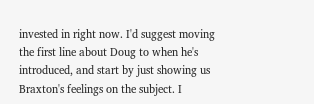invested in right now. I'd suggest moving the first line about Doug to when he's introduced, and start by just showing us Braxton's feelings on the subject. I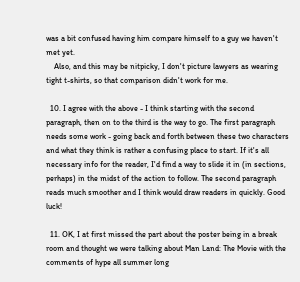was a bit confused having him compare himself to a guy we haven't met yet.
    Also, and this may be nitpicky, I don't picture lawyers as wearing tight t-shirts, so that comparison didn't work for me.

  10. I agree with the above - I think starting with the second paragraph, then on to the third is the way to go. The first paragraph needs some work - going back and forth between these two characters and what they think is rather a confusing place to start. If it's all necessary info for the reader, I'd find a way to slide it in (in sections, perhaps) in the midst of the action to follow. The second paragraph reads much smoother and I think would draw readers in quickly. Good luck!

  11. OK, I at first missed the part about the poster being in a break room and thought we were talking about Man Land: The Movie with the comments of hype all summer long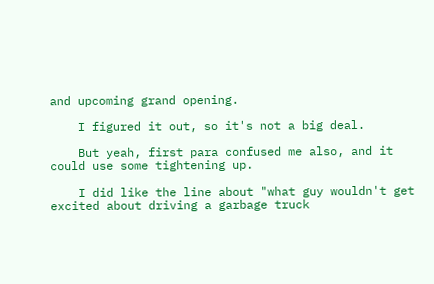and upcoming grand opening.

    I figured it out, so it's not a big deal.

    But yeah, first para confused me also, and it could use some tightening up.

    I did like the line about "what guy wouldn't get excited about driving a garbage truck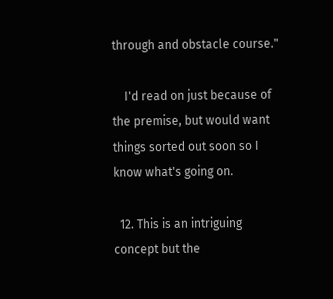through and obstacle course."

    I'd read on just because of the premise, but would want things sorted out soon so I know what's going on.

  12. This is an intriguing concept but the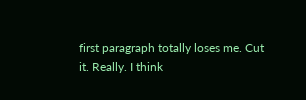first paragraph totally loses me. Cut it. Really. I think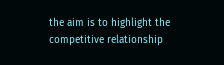the aim is to highlight the competitive relationship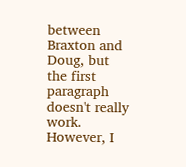between Braxton and Doug, but the first paragraph doesn't really work. However, I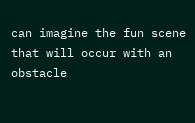can imagine the fun scene that will occur with an obstacle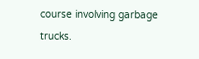course involving garbage trucks.